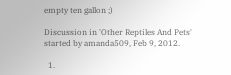empty ten gallon ;)

Discussion in 'Other Reptiles And Pets' started by amanda509, Feb 9, 2012.

  1.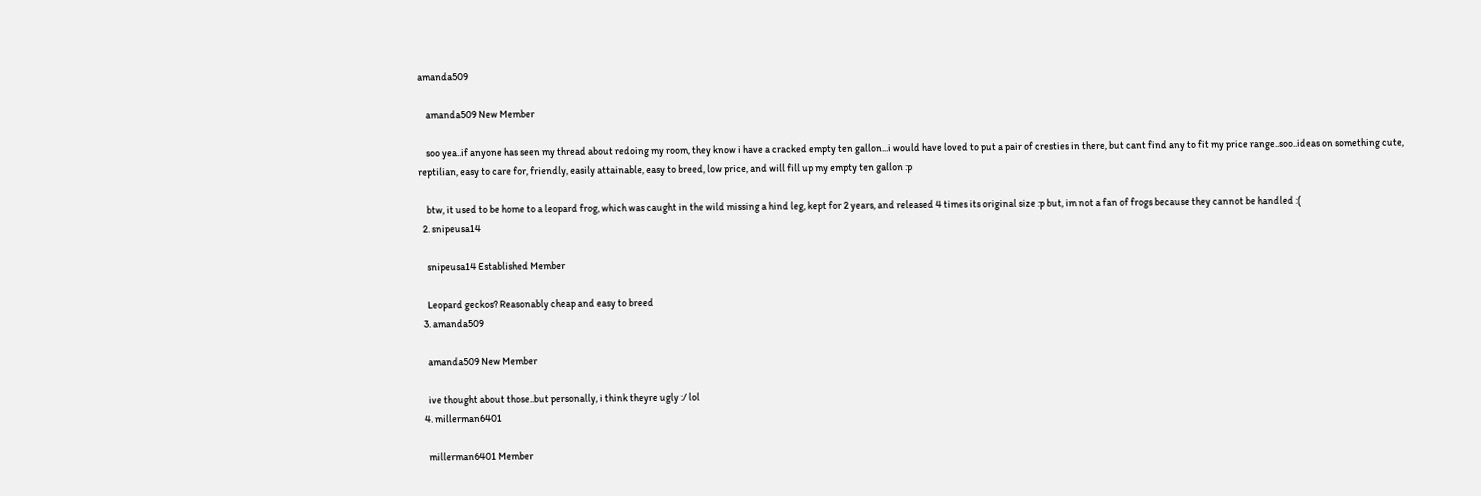amanda509

    amanda509 New Member

    soo yea..if anyone has seen my thread about redoing my room, they know i have a cracked empty ten gallon...i would have loved to put a pair of cresties in there, but cant find any to fit my price range..soo..ideas on something cute, reptilian, easy to care for, friendly, easily attainable, easy to breed, low price, and will fill up my empty ten gallon :p

    btw, it used to be home to a leopard frog, which was caught in the wild missing a hind leg, kept for 2 years, and released 4 times its original size :p but, im not a fan of frogs because they cannot be handled :(
  2. snipeusa14

    snipeusa14 Established Member

    Leopard geckos? Reasonably cheap and easy to breed
  3. amanda509

    amanda509 New Member

    ive thought about those..but personally, i think theyre ugly :/ lol
  4. millerman6401

    millerman6401 Member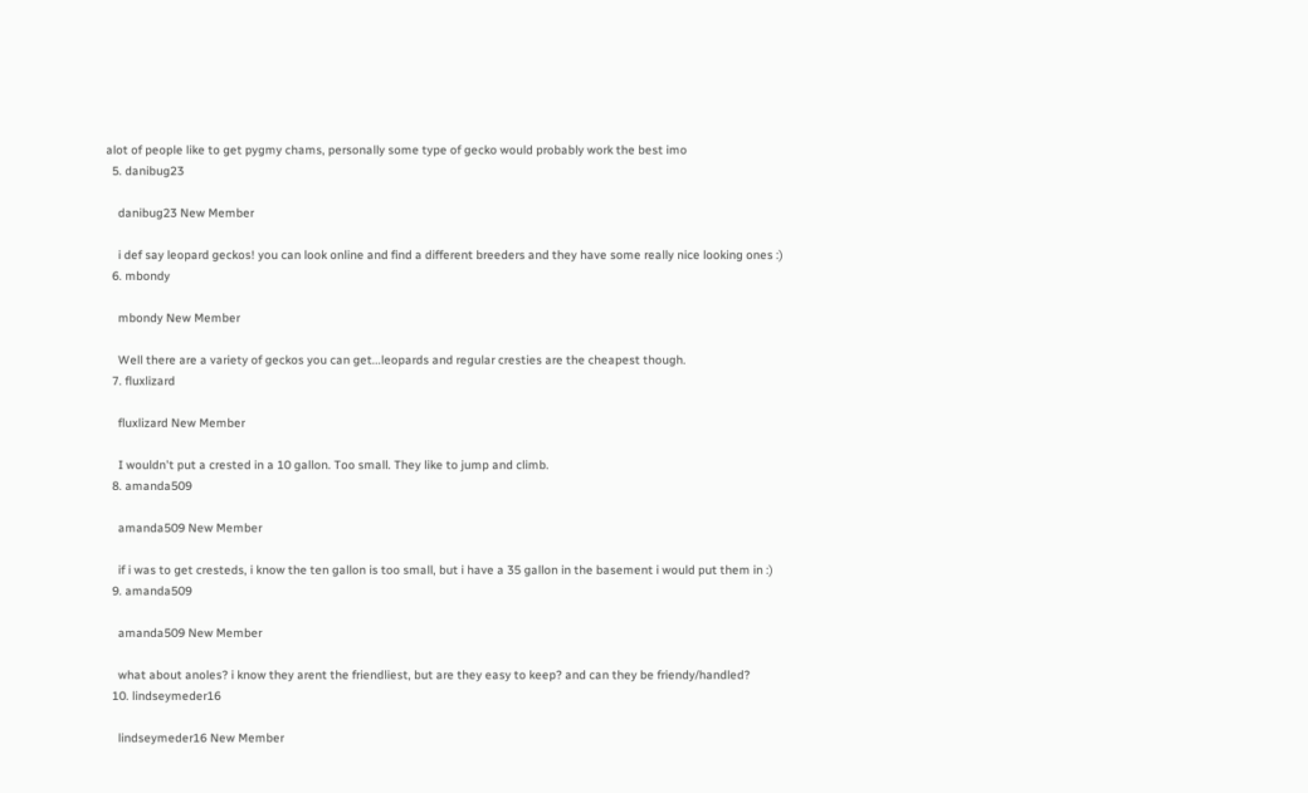alot of people like to get pygmy chams, personally some type of gecko would probably work the best imo
  5. danibug23

    danibug23 New Member

    i def say leopard geckos! you can look online and find a different breeders and they have some really nice looking ones :)
  6. mbondy

    mbondy New Member

    Well there are a variety of geckos you can get...leopards and regular cresties are the cheapest though.
  7. fluxlizard

    fluxlizard New Member

    I wouldn't put a crested in a 10 gallon. Too small. They like to jump and climb.
  8. amanda509

    amanda509 New Member

    if i was to get cresteds, i know the ten gallon is too small, but i have a 35 gallon in the basement i would put them in :)
  9. amanda509

    amanda509 New Member

    what about anoles? i know they arent the friendliest, but are they easy to keep? and can they be friendy/handled?
  10. lindseymeder16

    lindseymeder16 New Member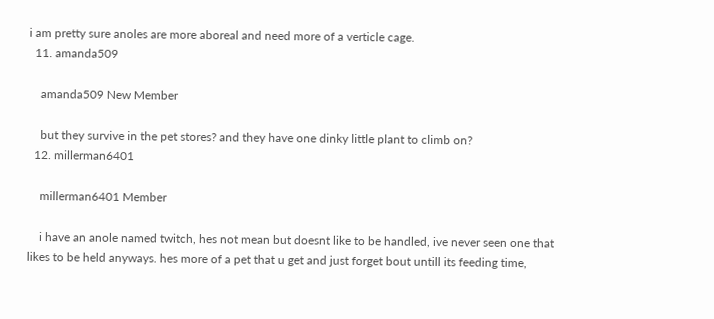i am pretty sure anoles are more aboreal and need more of a verticle cage.
  11. amanda509

    amanda509 New Member

    but they survive in the pet stores? and they have one dinky little plant to climb on?
  12. millerman6401

    millerman6401 Member

    i have an anole named twitch, hes not mean but doesnt like to be handled, ive never seen one that likes to be held anyways. hes more of a pet that u get and just forget bout untill its feeding time,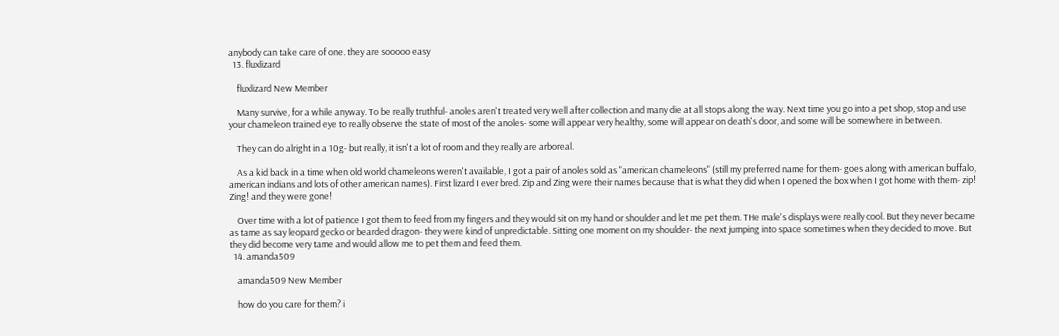anybody can take care of one. they are sooooo easy
  13. fluxlizard

    fluxlizard New Member

    Many survive, for a while anyway. To be really truthful- anoles aren't treated very well after collection and many die at all stops along the way. Next time you go into a pet shop, stop and use your chameleon trained eye to really observe the state of most of the anoles- some will appear very healthy, some will appear on death's door, and some will be somewhere in between.

    They can do alright in a 10g- but really, it isn't a lot of room and they really are arboreal.

    As a kid back in a time when old world chameleons weren't available, I got a pair of anoles sold as "american chameleons" (still my preferred name for them- goes along with american buffalo, american indians and lots of other american names). First lizard I ever bred. Zip and Zing were their names because that is what they did when I opened the box when I got home with them- zip! Zing! and they were gone!

    Over time with a lot of patience I got them to feed from my fingers and they would sit on my hand or shoulder and let me pet them. THe male's displays were really cool. But they never became as tame as say leopard gecko or bearded dragon- they were kind of unpredictable. Sitting one moment on my shoulder- the next jumping into space sometimes when they decided to move. But they did become very tame and would allow me to pet them and feed them.
  14. amanda509

    amanda509 New Member

    how do you care for them? i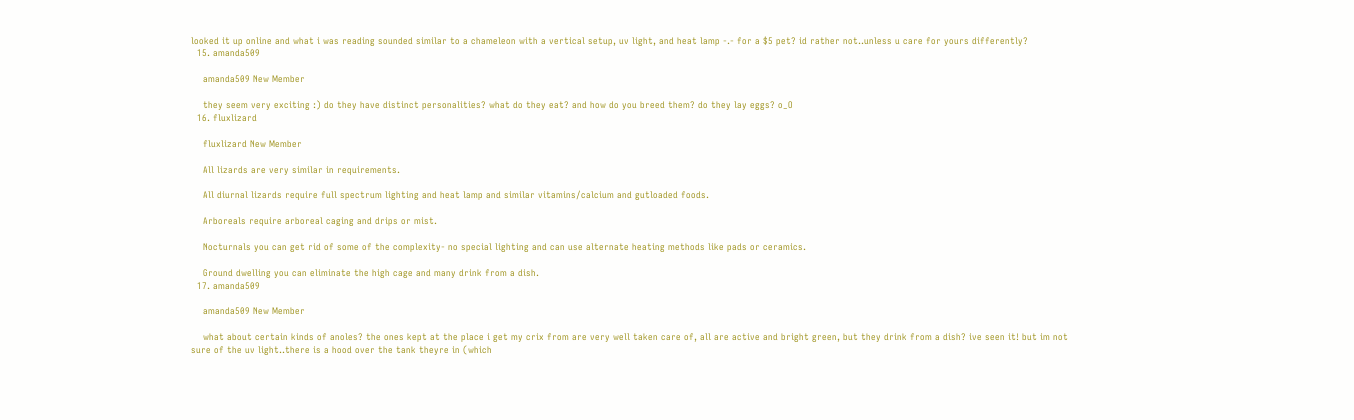looked it up online and what i was reading sounded similar to a chameleon with a vertical setup, uv light, and heat lamp -.- for a $5 pet? id rather not..unless u care for yours differently?
  15. amanda509

    amanda509 New Member

    they seem very exciting :) do they have distinct personalities? what do they eat? and how do you breed them? do they lay eggs? o_O
  16. fluxlizard

    fluxlizard New Member

    All lizards are very similar in requirements.

    All diurnal lizards require full spectrum lighting and heat lamp and similar vitamins/calcium and gutloaded foods.

    Arboreals require arboreal caging and drips or mist.

    Nocturnals you can get rid of some of the complexity- no special lighting and can use alternate heating methods like pads or ceramics.

    Ground dwelling you can eliminate the high cage and many drink from a dish.
  17. amanda509

    amanda509 New Member

    what about certain kinds of anoles? the ones kept at the place i get my crix from are very well taken care of, all are active and bright green, but they drink from a dish? ive seen it! but im not sure of the uv light..there is a hood over the tank theyre in (which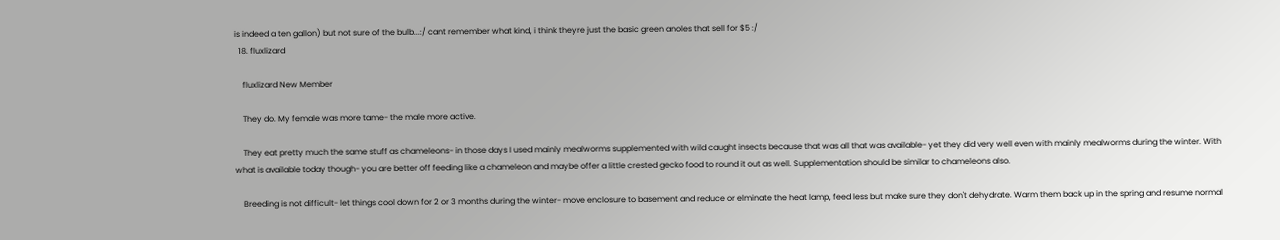is indeed a ten gallon) but not sure of the bulb...:/ cant remember what kind, i think theyre just the basic green anoles that sell for $5 :/
  18. fluxlizard

    fluxlizard New Member

    They do. My female was more tame- the male more active.

    They eat pretty much the same stuff as chameleons- in those days I used mainly mealworms supplemented with wild caught insects because that was all that was available- yet they did very well even with mainly mealworms during the winter. With what is available today though- you are better off feeding like a chameleon and maybe offer a little crested gecko food to round it out as well. Supplementation should be similar to chameleons also.

    Breeding is not difficult- let things cool down for 2 or 3 months during the winter- move enclosure to basement and reduce or elminate the heat lamp, feed less but make sure they don't dehydrate. Warm them back up in the spring and resume normal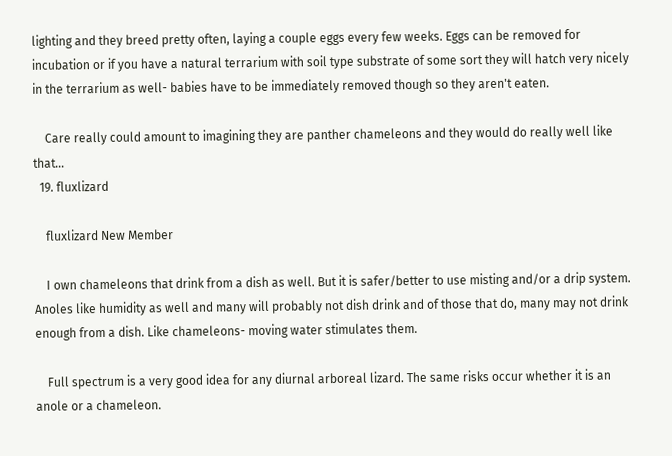lighting and they breed pretty often, laying a couple eggs every few weeks. Eggs can be removed for incubation or if you have a natural terrarium with soil type substrate of some sort they will hatch very nicely in the terrarium as well- babies have to be immediately removed though so they aren't eaten.

    Care really could amount to imagining they are panther chameleons and they would do really well like that...
  19. fluxlizard

    fluxlizard New Member

    I own chameleons that drink from a dish as well. But it is safer/better to use misting and/or a drip system. Anoles like humidity as well and many will probably not dish drink and of those that do, many may not drink enough from a dish. Like chameleons- moving water stimulates them.

    Full spectrum is a very good idea for any diurnal arboreal lizard. The same risks occur whether it is an anole or a chameleon.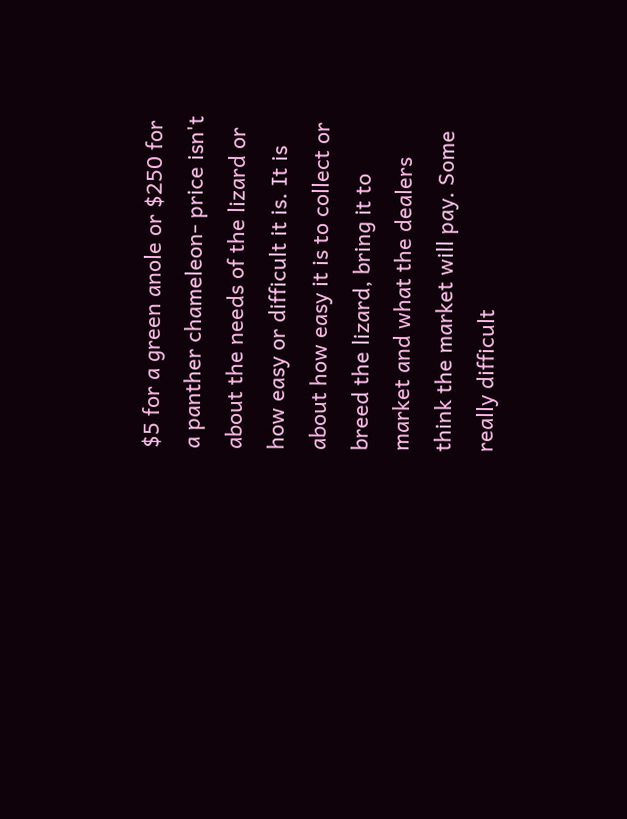$5 for a green anole or $250 for a panther chameleon- price isn't about the needs of the lizard or how easy or difficult it is. It is about how easy it is to collect or breed the lizard, bring it to market and what the dealers think the market will pay. Some really difficult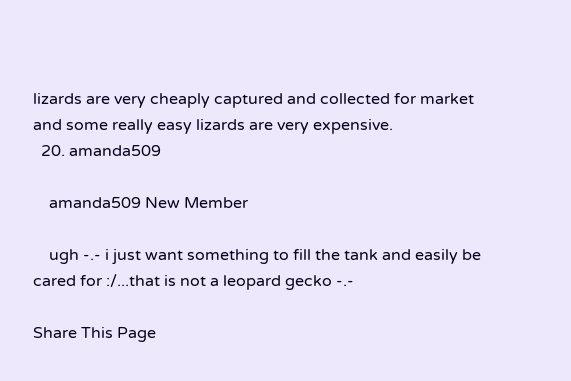lizards are very cheaply captured and collected for market and some really easy lizards are very expensive.
  20. amanda509

    amanda509 New Member

    ugh -.- i just want something to fill the tank and easily be cared for :/...that is not a leopard gecko -.-

Share This Page